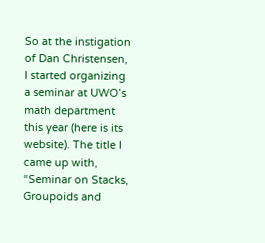So at the instigation of Dan Christensen, I started organizing a seminar at UWO’s math department this year (here is its website). The title I came up with, “Seminar on Stacks, Groupoids and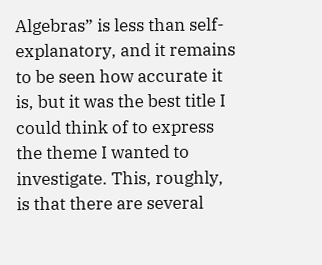Algebras” is less than self-explanatory, and it remains to be seen how accurate it is, but it was the best title I could think of to express the theme I wanted to investigate. This, roughly, is that there are several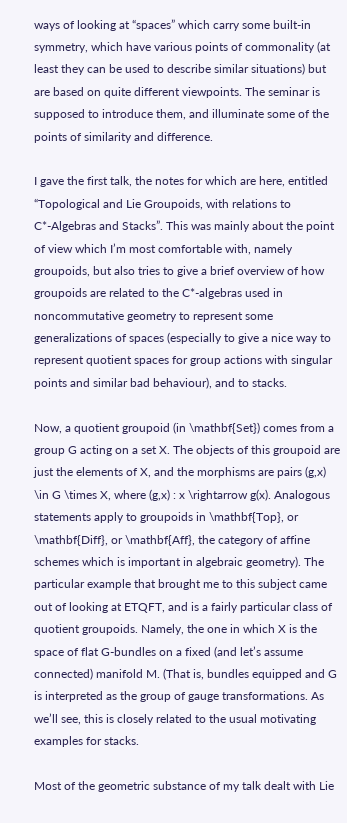ways of looking at “spaces” which carry some built-in symmetry, which have various points of commonality (at least they can be used to describe similar situations) but are based on quite different viewpoints. The seminar is supposed to introduce them, and illuminate some of the points of similarity and difference.

I gave the first talk, the notes for which are here, entitled “Topological and Lie Groupoids, with relations to C*-Algebras and Stacks”. This was mainly about the point of view which I’m most comfortable with, namely groupoids, but also tries to give a brief overview of how groupoids are related to the C*-algebras used in noncommutative geometry to represent some generalizations of spaces (especially to give a nice way to represent quotient spaces for group actions with singular points and similar bad behaviour), and to stacks.

Now, a quotient groupoid (in \mathbf{Set}) comes from a group G acting on a set X. The objects of this groupoid are just the elements of X, and the morphisms are pairs (g,x) \in G \times X, where (g,x) : x \rightarrow g(x). Analogous statements apply to groupoids in \mathbf{Top}, or \mathbf{Diff}, or \mathbf{Aff}, the category of affine schemes which is important in algebraic geometry). The particular example that brought me to this subject came out of looking at ETQFT, and is a fairly particular class of quotient groupoids. Namely, the one in which X is the space of flat G-bundles on a fixed (and let’s assume connected) manifold M. (That is, bundles equipped and G is interpreted as the group of gauge transformations. As we’ll see, this is closely related to the usual motivating examples for stacks.

Most of the geometric substance of my talk dealt with Lie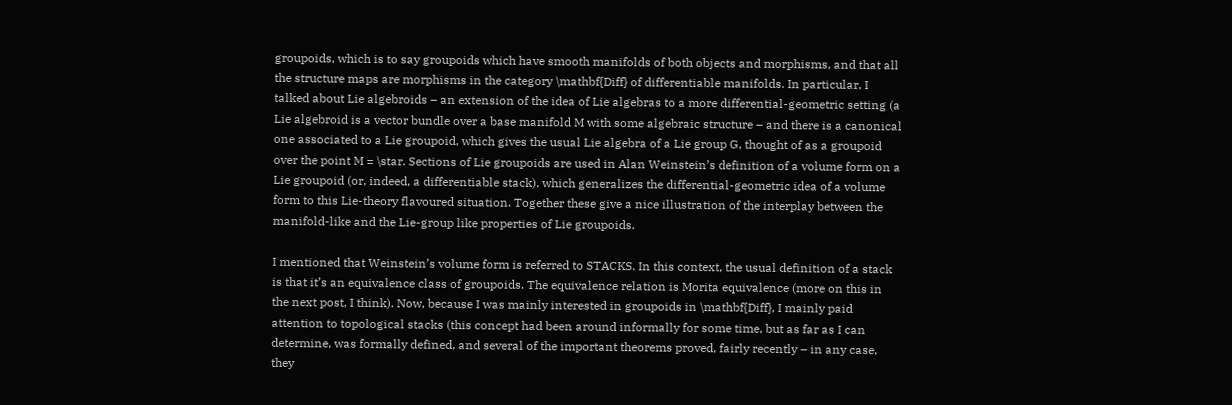groupoids, which is to say groupoids which have smooth manifolds of both objects and morphisms, and that all the structure maps are morphisms in the category \mathbf{Diff} of differentiable manifolds. In particular, I talked about Lie algebroids – an extension of the idea of Lie algebras to a more differential-geometric setting (a Lie algebroid is a vector bundle over a base manifold M with some algebraic structure – and there is a canonical one associated to a Lie groupoid, which gives the usual Lie algebra of a Lie group G, thought of as a groupoid over the point M = \star. Sections of Lie groupoids are used in Alan Weinstein’s definition of a volume form on a Lie groupoid (or, indeed, a differentiable stack), which generalizes the differential-geometric idea of a volume form to this Lie-theory flavoured situation. Together these give a nice illustration of the interplay between the manifold-like and the Lie-group like properties of Lie groupoids.

I mentioned that Weinstein’s volume form is referred to STACKS. In this context, the usual definition of a stack is that it’s an equivalence class of groupoids. The equivalence relation is Morita equivalence (more on this in the next post, I think). Now, because I was mainly interested in groupoids in \mathbf{Diff}, I mainly paid attention to topological stacks (this concept had been around informally for some time, but as far as I can determine, was formally defined, and several of the important theorems proved, fairly recently – in any case, they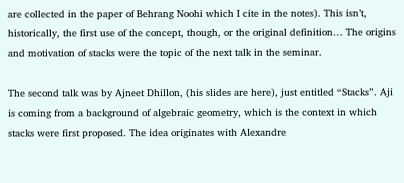are collected in the paper of Behrang Noohi which I cite in the notes). This isn’t, historically, the first use of the concept, though, or the original definition… The origins and motivation of stacks were the topic of the next talk in the seminar.

The second talk was by Ajneet Dhillon, (his slides are here), just entitled “Stacks”. Aji is coming from a background of algebraic geometry, which is the context in which stacks were first proposed. The idea originates with Alexandre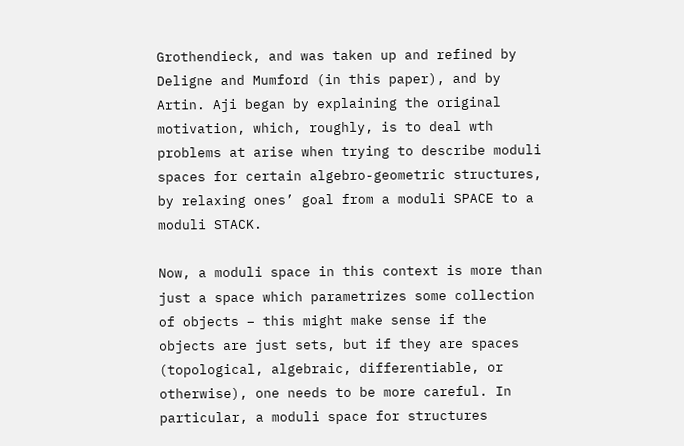Grothendieck, and was taken up and refined by Deligne and Mumford (in this paper), and by Artin. Aji began by explaining the original motivation, which, roughly, is to deal wth problems at arise when trying to describe moduli spaces for certain algebro-geometric structures, by relaxing ones’ goal from a moduli SPACE to a moduli STACK.

Now, a moduli space in this context is more than just a space which parametrizes some collection of objects – this might make sense if the objects are just sets, but if they are spaces (topological, algebraic, differentiable, or otherwise), one needs to be more careful. In particular, a moduli space for structures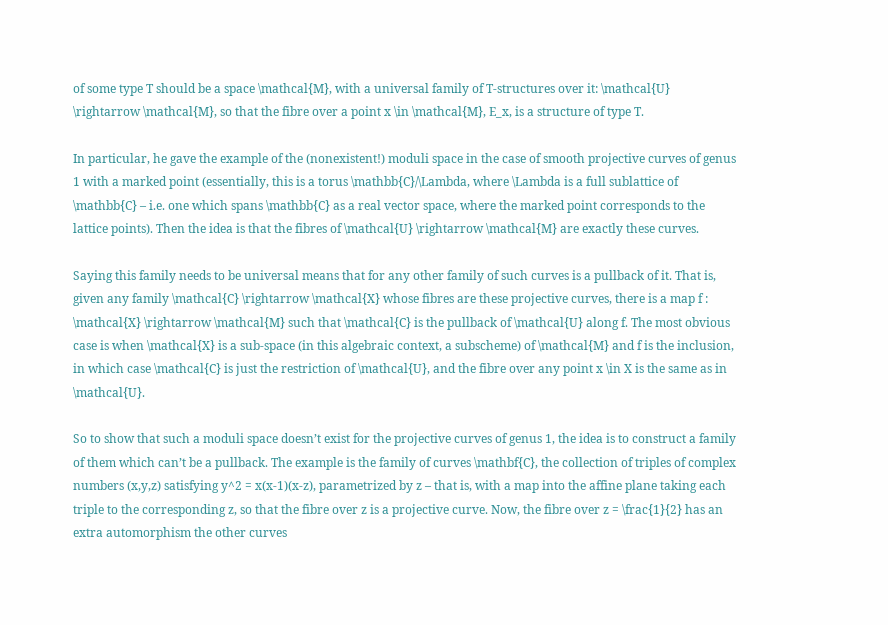of some type T should be a space \mathcal{M}, with a universal family of T-structures over it: \mathcal{U} \rightarrow \mathcal{M}, so that the fibre over a point x \in \mathcal{M}, E_x, is a structure of type T.

In particular, he gave the example of the (nonexistent!) moduli space in the case of smooth projective curves of genus 1 with a marked point (essentially, this is a torus \mathbb{C}/\Lambda, where \Lambda is a full sublattice of \mathbb{C} – i.e. one which spans \mathbb{C} as a real vector space, where the marked point corresponds to the lattice points). Then the idea is that the fibres of \mathcal{U} \rightarrow \mathcal{M} are exactly these curves.

Saying this family needs to be universal means that for any other family of such curves is a pullback of it. That is, given any family \mathcal{C} \rightarrow \mathcal{X} whose fibres are these projective curves, there is a map f : \mathcal{X} \rightarrow \mathcal{M} such that \mathcal{C} is the pullback of \mathcal{U} along f. The most obvious case is when \mathcal{X} is a sub-space (in this algebraic context, a subscheme) of \mathcal{M} and f is the inclusion, in which case \mathcal{C} is just the restriction of \mathcal{U}, and the fibre over any point x \in X is the same as in \mathcal{U}.

So to show that such a moduli space doesn’t exist for the projective curves of genus 1, the idea is to construct a family of them which can’t be a pullback. The example is the family of curves \mathbf{C}, the collection of triples of complex numbers (x,y,z) satisfying y^2 = x(x-1)(x-z), parametrized by z – that is, with a map into the affine plane taking each triple to the corresponding z, so that the fibre over z is a projective curve. Now, the fibre over z = \frac{1}{2} has an extra automorphism the other curves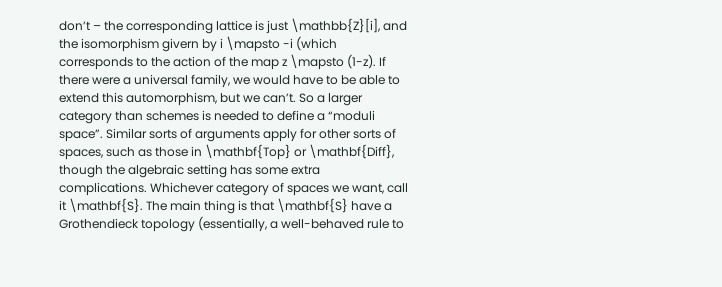don’t – the corresponding lattice is just \mathbb{Z}[i], and the isomorphism givern by i \mapsto -i (which corresponds to the action of the map z \mapsto (1-z). If there were a universal family, we would have to be able to extend this automorphism, but we can’t. So a larger category than schemes is needed to define a “moduli space”. Similar sorts of arguments apply for other sorts of spaces, such as those in \mathbf{Top} or \mathbf{Diff}, though the algebraic setting has some extra complications. Whichever category of spaces we want, call it \mathbf{S}. The main thing is that \mathbf{S} have a Grothendieck topology (essentially, a well-behaved rule to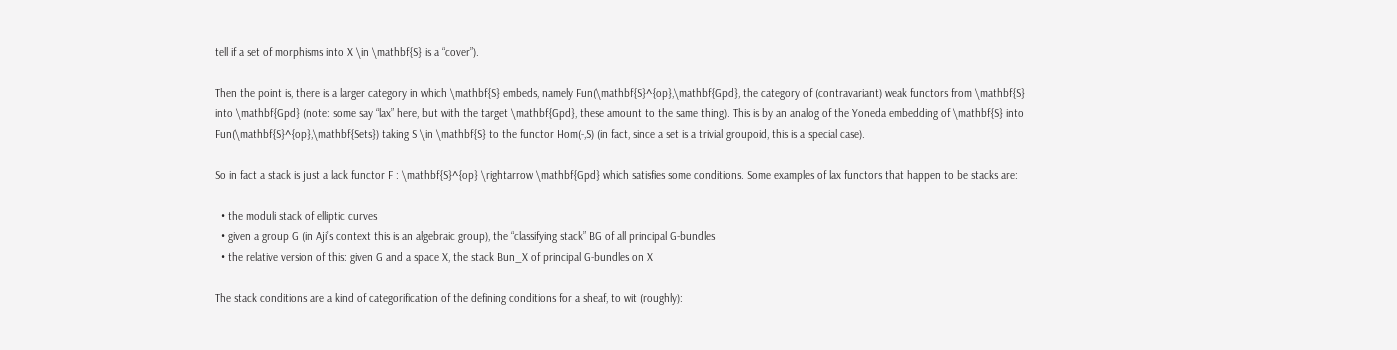tell if a set of morphisms into X \in \mathbf{S} is a “cover”).

Then the point is, there is a larger category in which \mathbf{S} embeds, namely Fun(\mathbf{S}^{op},\mathbf{Gpd}, the category of (contravariant) weak functors from \mathbf{S} into \mathbf{Gpd} (note: some say “lax” here, but with the target \mathbf{Gpd}, these amount to the same thing). This is by an analog of the Yoneda embedding of \mathbf{S} into Fun(\mathbf{S}^{op},\mathbf{Sets}) taking S \in \mathbf{S} to the functor Hom(-,S) (in fact, since a set is a trivial groupoid, this is a special case).

So in fact a stack is just a lack functor F : \mathbf{S}^{op} \rightarrow \mathbf{Gpd} which satisfies some conditions. Some examples of lax functors that happen to be stacks are:

  • the moduli stack of elliptic curves
  • given a group G (in Aji’s context this is an algebraic group), the “classifying stack” BG of all principal G-bundles
  • the relative version of this: given G and a space X, the stack Bun_X of principal G-bundles on X

The stack conditions are a kind of categorification of the defining conditions for a sheaf, to wit (roughly):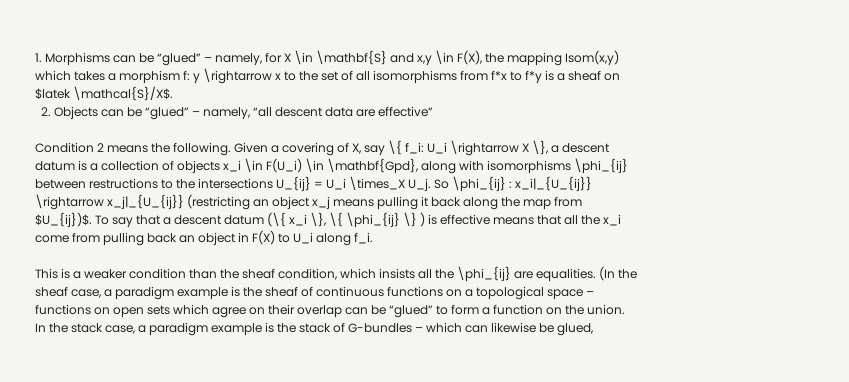1. Morphisms can be “glued” – namely, for X \in \mathbf{S} and x,y \in F(X), the mapping Isom(x,y) which takes a morphism f: y \rightarrow x to the set of all isomorphisms from f*x to f*y is a sheaf on $latek \mathcal{S}/X$.
  2. Objects can be “glued” – namely, “all descent data are effective”

Condition 2 means the following. Given a covering of X, say \{ f_i: U_i \rightarrow X \}, a descent datum is a collection of objects x_i \in F(U_i) \in \mathbf{Gpd}, along with isomorphisms \phi_{ij} between restructions to the intersections U_{ij} = U_i \times_X U_j. So \phi_{ij} : x_i|_{U_{ij}} \rightarrow x_j|_{U_{ij}} (restricting an object x_j means pulling it back along the map from $U_{ij})$. To say that a descent datum (\{ x_i \}, \{ \phi_{ij} \} ) is effective means that all the x_i come from pulling back an object in F(X) to U_i along f_i.

This is a weaker condition than the sheaf condition, which insists all the \phi_{ij} are equalities. (In the sheaf case, a paradigm example is the sheaf of continuous functions on a topological space – functions on open sets which agree on their overlap can be “glued” to form a function on the union. In the stack case, a paradigm example is the stack of G-bundles – which can likewise be glued,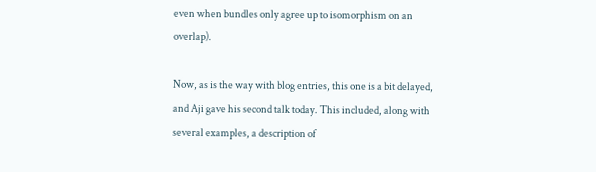even when bundles only agree up to isomorphism on an overlap).

Now, as is the way with blog entries, this one is a bit delayed, and Aji gave his second talk today. This included, along with several examples, a description of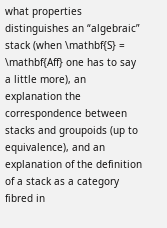what properties distinguishes an “algebraic” stack (when \mathbf{S} = \mathbf{Aff} one has to say a little more), an explanation the correspondence between stacks and groupoids (up to equivalence), and an explanation of the definition of a stack as a category fibred in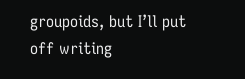groupoids, but I’ll put off writing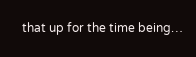that up for the time being…